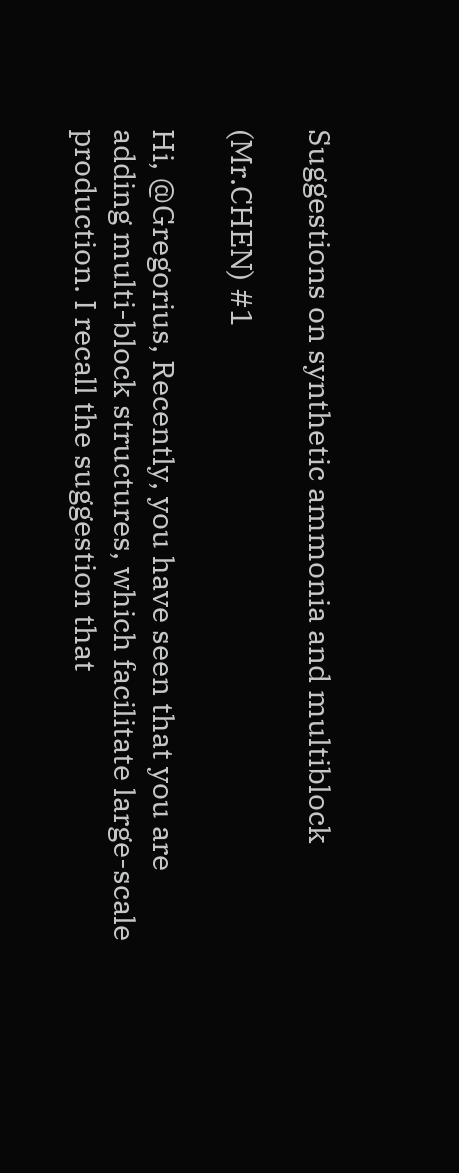Suggestions on synthetic ammonia and multiblock

(Mr.CHEN) #1

Hi, @Gregorius, Recently, you have seen that you are adding multi-block structures, which facilitate large-scale production. I recall the suggestion that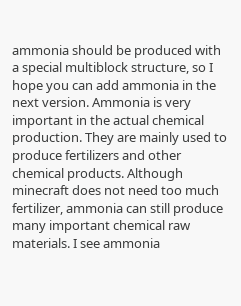ammonia should be produced with a special multiblock structure, so I hope you can add ammonia in the next version. Ammonia is very important in the actual chemical production. They are mainly used to produce fertilizers and other chemical products. Although minecraft does not need too much fertilizer, ammonia can still produce many important chemical raw materials. I see ammonia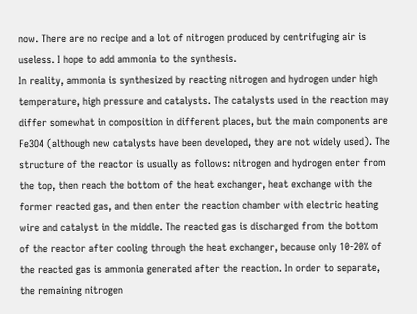now. There are no recipe and a lot of nitrogen produced by centrifuging air is useless. I hope to add ammonia to the synthesis.
In reality, ammonia is synthesized by reacting nitrogen and hydrogen under high temperature, high pressure and catalysts. The catalysts used in the reaction may differ somewhat in composition in different places, but the main components are Fe3O4 (although new catalysts have been developed, they are not widely used). The structure of the reactor is usually as follows: nitrogen and hydrogen enter from the top, then reach the bottom of the heat exchanger, heat exchange with the former reacted gas, and then enter the reaction chamber with electric heating wire and catalyst in the middle. The reacted gas is discharged from the bottom of the reactor after cooling through the heat exchanger, because only 10-20% of the reacted gas is ammonia generated after the reaction. In order to separate, the remaining nitrogen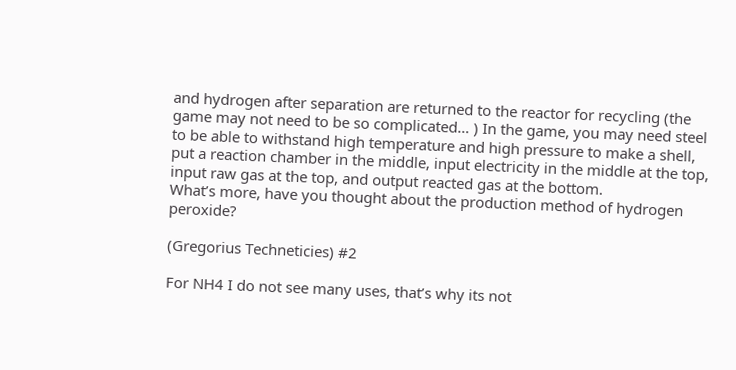and hydrogen after separation are returned to the reactor for recycling (the game may not need to be so complicated… ) In the game, you may need steel to be able to withstand high temperature and high pressure to make a shell, put a reaction chamber in the middle, input electricity in the middle at the top, input raw gas at the top, and output reacted gas at the bottom.
What’s more, have you thought about the production method of hydrogen peroxide?

(Gregorius Techneticies) #2

For NH4 I do not see many uses, that’s why its not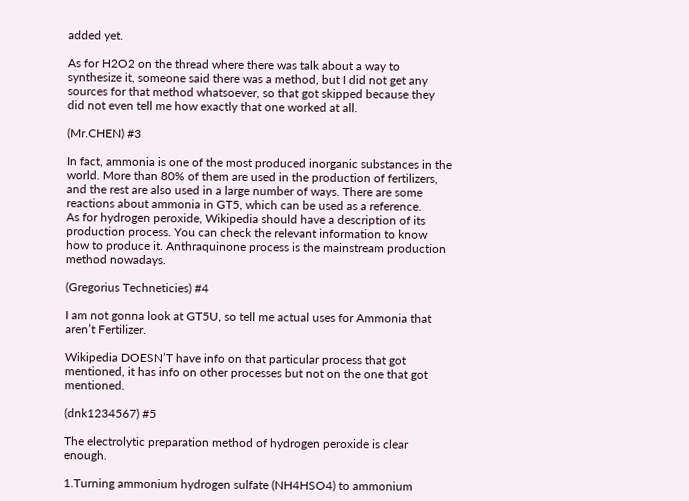added yet.

As for H2O2 on the thread where there was talk about a way to synthesize it, someone said there was a method, but I did not get any sources for that method whatsoever, so that got skipped because they did not even tell me how exactly that one worked at all.

(Mr.CHEN) #3

In fact, ammonia is one of the most produced inorganic substances in the world. More than 80% of them are used in the production of fertilizers, and the rest are also used in a large number of ways. There are some reactions about ammonia in GT5, which can be used as a reference.
As for hydrogen peroxide, Wikipedia should have a description of its production process. You can check the relevant information to know how to produce it. Anthraquinone process is the mainstream production method nowadays.

(Gregorius Techneticies) #4

I am not gonna look at GT5U, so tell me actual uses for Ammonia that aren’t Fertilizer.

Wikipedia DOESN’T have info on that particular process that got mentioned, it has info on other processes but not on the one that got mentioned.

(dnk1234567) #5

The electrolytic preparation method of hydrogen peroxide is clear enough.

1.Turning ammonium hydrogen sulfate (NH4HSO4) to ammonium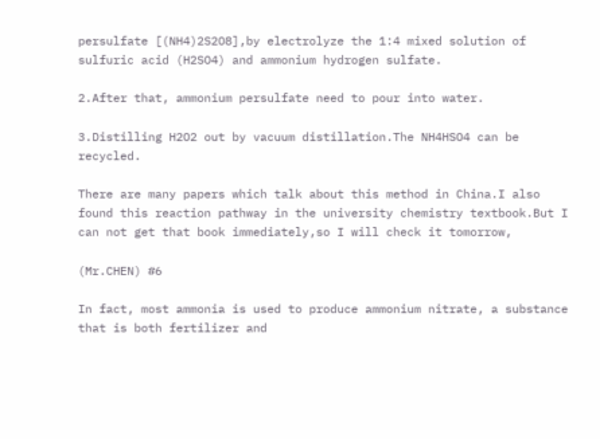persulfate [(NH4)2S2O8],by electrolyze the 1:4 mixed solution of sulfuric acid (H2SO4) and ammonium hydrogen sulfate.

2.After that, ammonium persulfate need to pour into water.

3.Distilling H2O2 out by vacuum distillation.The NH4HSO4 can be recycled.

There are many papers which talk about this method in China.I also found this reaction pathway in the university chemistry textbook.But I can not get that book immediately,so I will check it tomorrow,

(Mr.CHEN) #6

In fact, most ammonia is used to produce ammonium nitrate, a substance that is both fertilizer and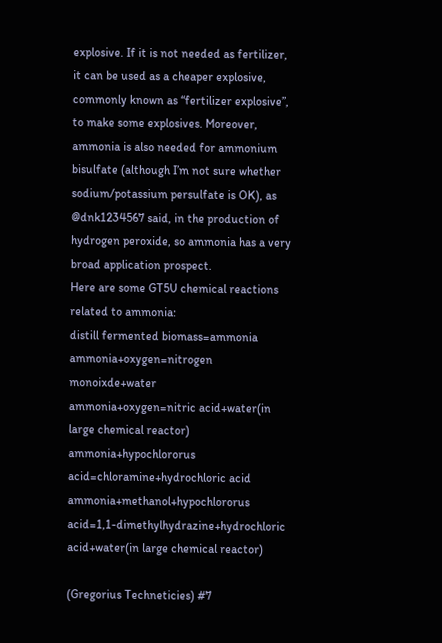explosive. If it is not needed as fertilizer, it can be used as a cheaper explosive, commonly known as “fertilizer explosive”, to make some explosives. Moreover, ammonia is also needed for ammonium bisulfate (although I’m not sure whether sodium/potassium persulfate is OK), as @dnk1234567 said, in the production of hydrogen peroxide, so ammonia has a very broad application prospect.
Here are some GT5U chemical reactions related to ammonia:
distill fermented biomass=ammonia
ammonia+oxygen=nitrogen monoixde+water
ammonia+oxygen=nitric acid+water(in large chemical reactor)
ammonia+hypochlororus acid=chloramine+hydrochloric acid
ammonia+methanol+hypochlororus acid=1,1-dimethylhydrazine+hydrochloric acid+water(in large chemical reactor)

(Gregorius Techneticies) #7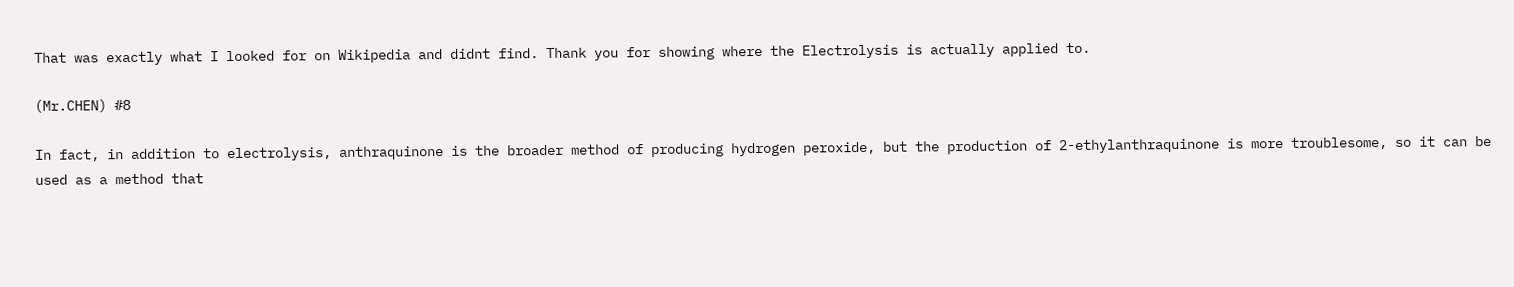That was exactly what I looked for on Wikipedia and didnt find. Thank you for showing where the Electrolysis is actually applied to.

(Mr.CHEN) #8

In fact, in addition to electrolysis, anthraquinone is the broader method of producing hydrogen peroxide, but the production of 2-ethylanthraquinone is more troublesome, so it can be used as a method that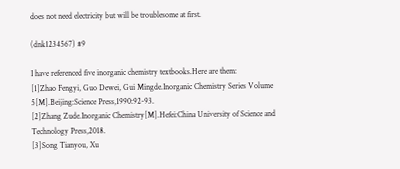does not need electricity but will be troublesome at first.

(dnk1234567) #9

I have referenced five inorganic chemistry textbooks.Here are them:
[1]Zhao Fengyi, Guo Dewei, Gui Mingde.Inorganic Chemistry Series Volume 5[M].Beijing:Science Press,1990:92-93.
[2]Zhang Zude.Inorganic Chemistry[M].Hefei:China University of Science and Technology Press,2018.
[3]Song Tianyou, Xu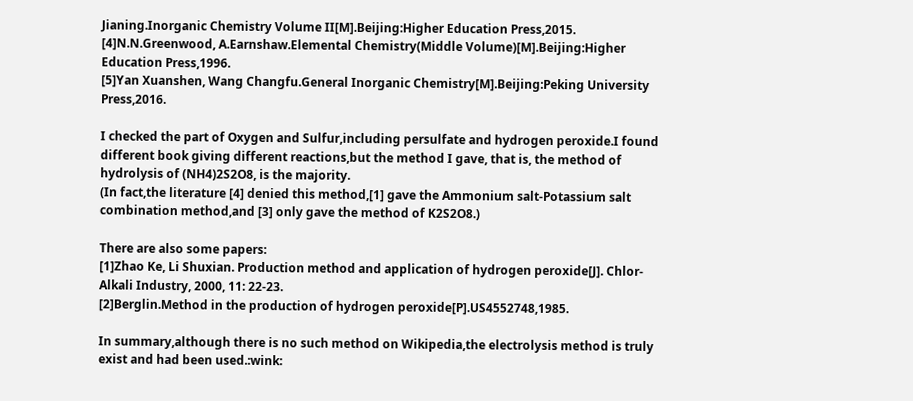Jianing.Inorganic Chemistry Volume II[M].Beijing:Higher Education Press,2015.
[4]N.N.Greenwood, A.Earnshaw.Elemental Chemistry(Middle Volume)[M].Beijing:Higher Education Press,1996.
[5]Yan Xuanshen, Wang Changfu.General Inorganic Chemistry[M].Beijing:Peking University Press,2016.

I checked the part of Oxygen and Sulfur,including persulfate and hydrogen peroxide.I found different book giving different reactions,but the method I gave, that is, the method of hydrolysis of (NH4)2S2O8, is the majority.
(In fact,the literature [4] denied this method,[1] gave the Ammonium salt-Potassium salt combination method,and [3] only gave the method of K2S2O8.)

There are also some papers:
[1]Zhao Ke, Li Shuxian. Production method and application of hydrogen peroxide[J]. Chlor-Alkali Industry, 2000, 11: 22-23.
[2]Berglin.Method in the production of hydrogen peroxide[P].US4552748,1985.

In summary,although there is no such method on Wikipedia,the electrolysis method is truly exist and had been used.:wink: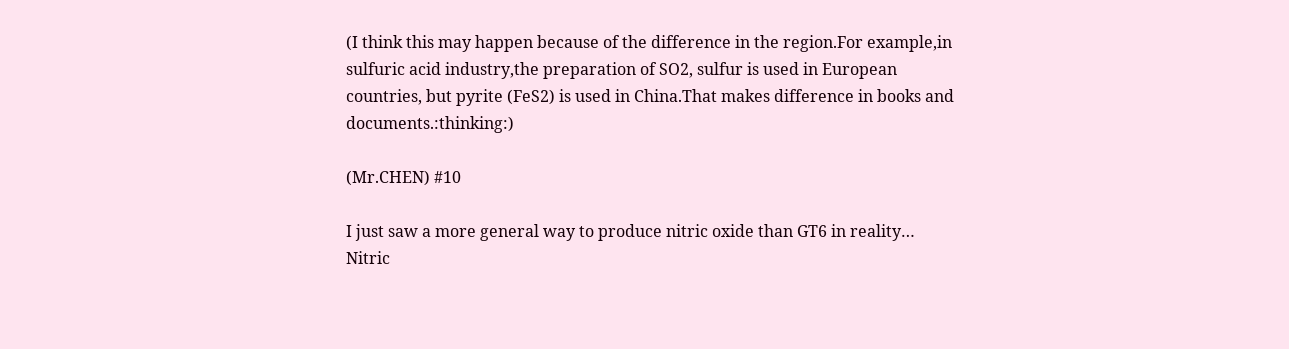(I think this may happen because of the difference in the region.For example,in sulfuric acid industry,the preparation of SO2, sulfur is used in European countries, but pyrite (FeS2) is used in China.That makes difference in books and documents.:thinking:)

(Mr.CHEN) #10

I just saw a more general way to produce nitric oxide than GT6 in reality… Nitric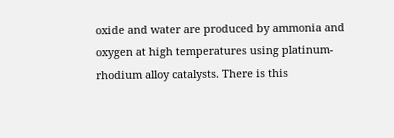oxide and water are produced by ammonia and oxygen at high temperatures using platinum-rhodium alloy catalysts. There is this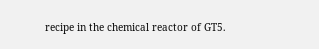recipe in the chemical reactor of GT5.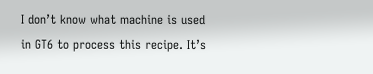I don’t know what machine is used in GT6 to process this recipe. It’s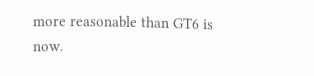more reasonable than GT6 is now.